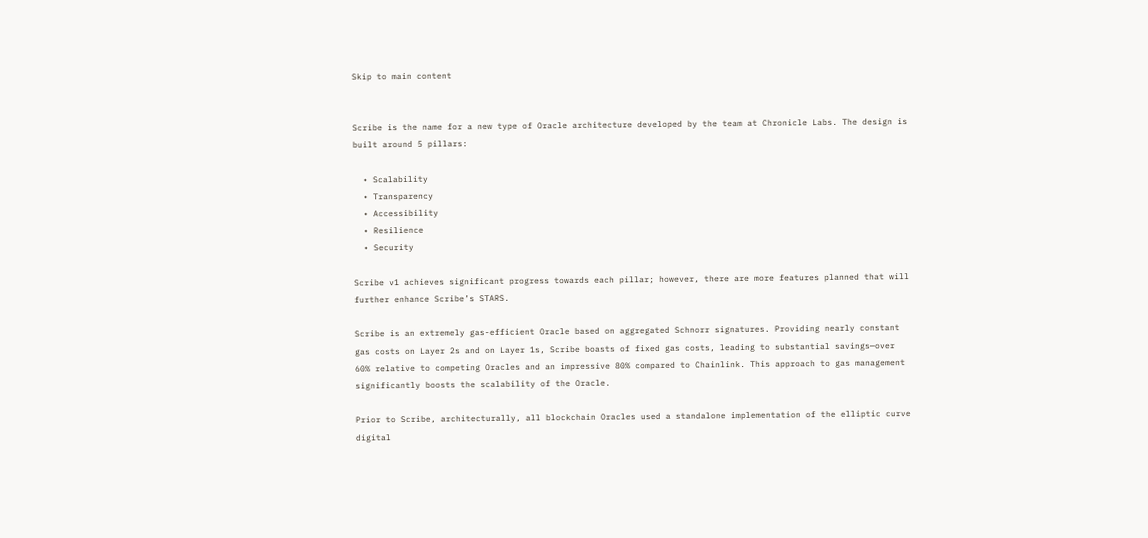Skip to main content


Scribe is the name for a new type of Oracle architecture developed by the team at Chronicle Labs. The design is built around 5 pillars:

  • Scalability
  • Transparency
  • Accessibility
  • Resilience
  • Security

Scribe v1 achieves significant progress towards each pillar; however, there are more features planned that will further enhance Scribe’s STARS.

Scribe is an extremely gas-efficient Oracle based on aggregated Schnorr signatures. Providing nearly constant gas costs on Layer 2s and on Layer 1s, Scribe boasts of fixed gas costs, leading to substantial savings—over 60% relative to competing Oracles and an impressive 80% compared to Chainlink. This approach to gas management significantly boosts the scalability of the Oracle.

Prior to Scribe, architecturally, all blockchain Oracles used a standalone implementation of the elliptic curve digital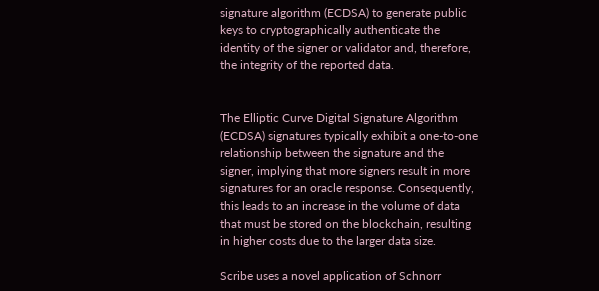signature algorithm (ECDSA) to generate public keys to cryptographically authenticate the identity of the signer or validator and, therefore, the integrity of the reported data.


The Elliptic Curve Digital Signature Algorithm (ECDSA) signatures typically exhibit a one-to-one relationship between the signature and the signer, implying that more signers result in more signatures for an oracle response. Consequently, this leads to an increase in the volume of data that must be stored on the blockchain, resulting in higher costs due to the larger data size.

Scribe uses a novel application of Schnorr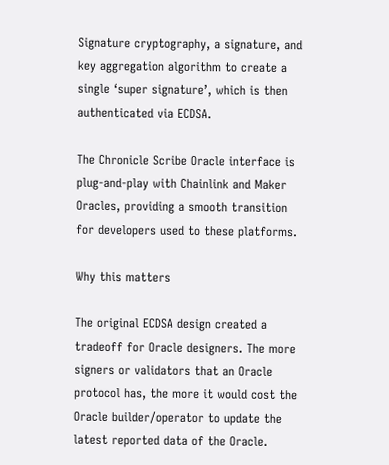Signature cryptography, a signature, and key aggregation algorithm to create a single ‘super signature’, which is then authenticated via ECDSA.

The Chronicle Scribe Oracle interface is plug-and-play with Chainlink and Maker Oracles, providing a smooth transition for developers used to these platforms.

Why this matters

The original ECDSA design created a tradeoff for Oracle designers. The more signers or validators that an Oracle protocol has, the more it would cost the Oracle builder/operator to update the latest reported data of the Oracle.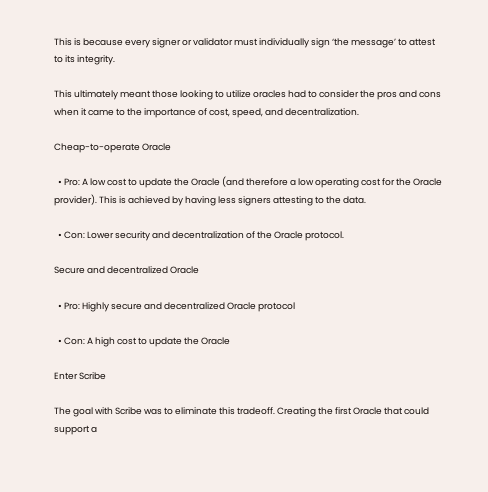This is because every signer or validator must individually sign ‘the message’ to attest to its integrity.

This ultimately meant those looking to utilize oracles had to consider the pros and cons when it came to the importance of cost, speed, and decentralization.

Cheap-to-operate Oracle

  • Pro: A low cost to update the Oracle (and therefore a low operating cost for the Oracle provider). This is achieved by having less signers attesting to the data.

  • Con: Lower security and decentralization of the Oracle protocol.

Secure and decentralized Oracle

  • Pro: Highly secure and decentralized Oracle protocol

  • Con: A high cost to update the Oracle

Enter Scribe

The goal with Scribe was to eliminate this tradeoff. Creating the first Oracle that could support a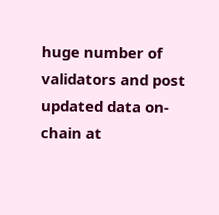huge number of validators and post updated data on-chain at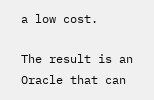a low cost.

The result is an Oracle that can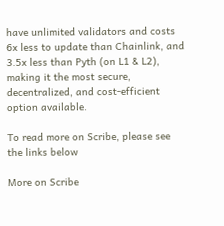have unlimited validators and costs 6x less to update than Chainlink, and 3.5x less than Pyth (on L1 & L2), making it the most secure, decentralized, and cost-efficient option available.

To read more on Scribe, please see the links below

More on Scribe